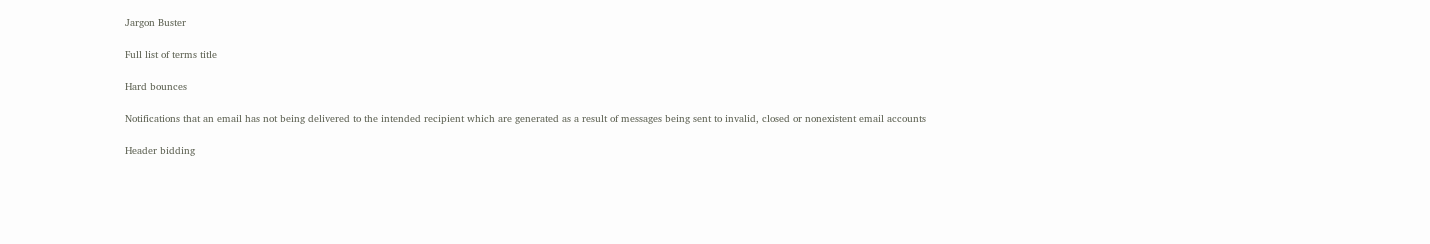Jargon Buster

Full list of terms title

Hard bounces

Notifications that an email has not being delivered to the intended recipient which are generated as a result of messages being sent to invalid, closed or nonexistent email accounts

Header bidding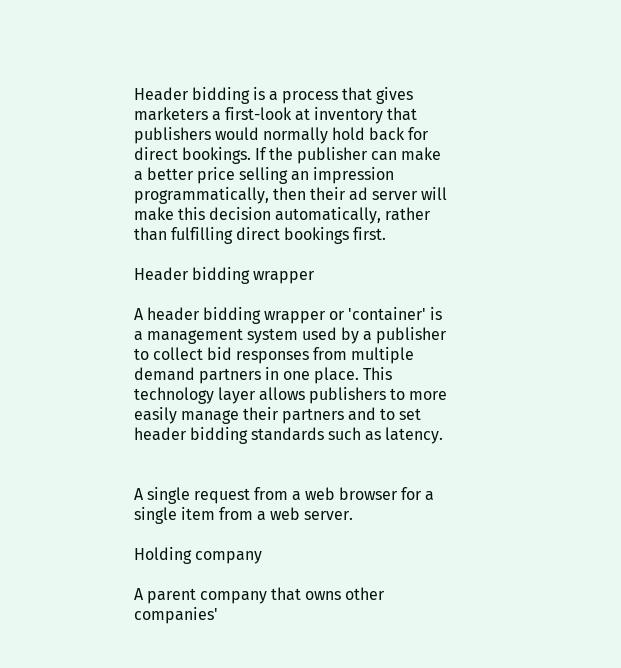Header bidding is a process that gives marketers a first-look at inventory that publishers would normally hold back for direct bookings. If the publisher can make a better price selling an impression programmatically, then their ad server will make this decision automatically, rather than fulfilling direct bookings first.

Header bidding wrapper

A header bidding wrapper or 'container' is a management system used by a publisher to collect bid responses from multiple demand partners in one place. This technology layer allows publishers to more easily manage their partners and to set header bidding standards such as latency.


A single request from a web browser for a single item from a web server.

Holding company

A parent company that owns other companies'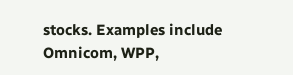stocks. Examples include Omnicom, WPP,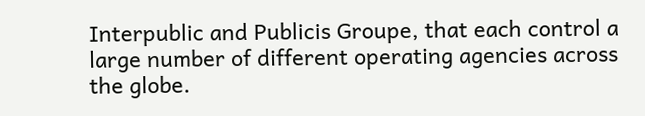Interpublic and Publicis Groupe, that each control a large number of different operating agencies across the globe.